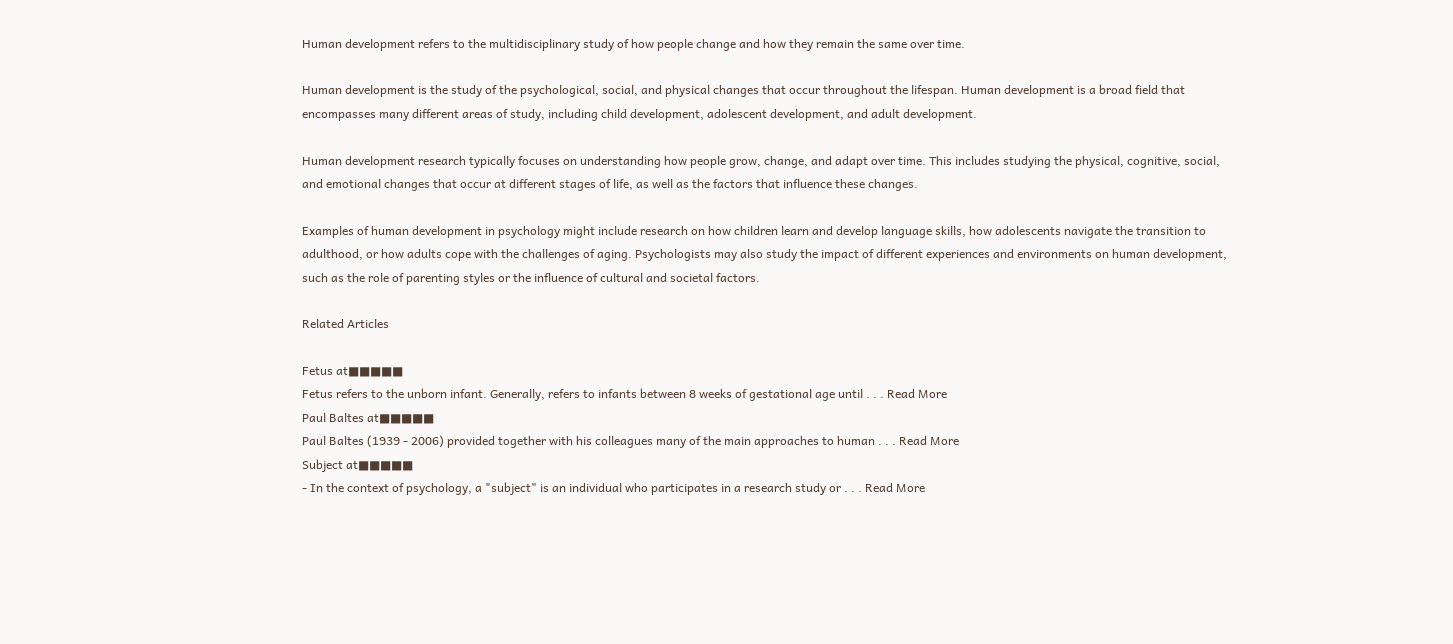Human development refers to the multidisciplinary study of how people change and how they remain the same over time.

Human development is the study of the psychological, social, and physical changes that occur throughout the lifespan. Human development is a broad field that encompasses many different areas of study, including child development, adolescent development, and adult development.

Human development research typically focuses on understanding how people grow, change, and adapt over time. This includes studying the physical, cognitive, social, and emotional changes that occur at different stages of life, as well as the factors that influence these changes.

Examples of human development in psychology might include research on how children learn and develop language skills, how adolescents navigate the transition to adulthood, or how adults cope with the challenges of aging. Psychologists may also study the impact of different experiences and environments on human development, such as the role of parenting styles or the influence of cultural and societal factors.

Related Articles

Fetus at■■■■■
Fetus refers to the unborn infant. Generally, refers to infants between 8 weeks of gestational age until . . . Read More
Paul Baltes at■■■■■
Paul Baltes (1939 - 2006) provided together with his colleagues many of the main approaches to human . . . Read More
Subject at■■■■■
- In the context of psychology, a "subject" is an individual who participates in a research study or . . . Read More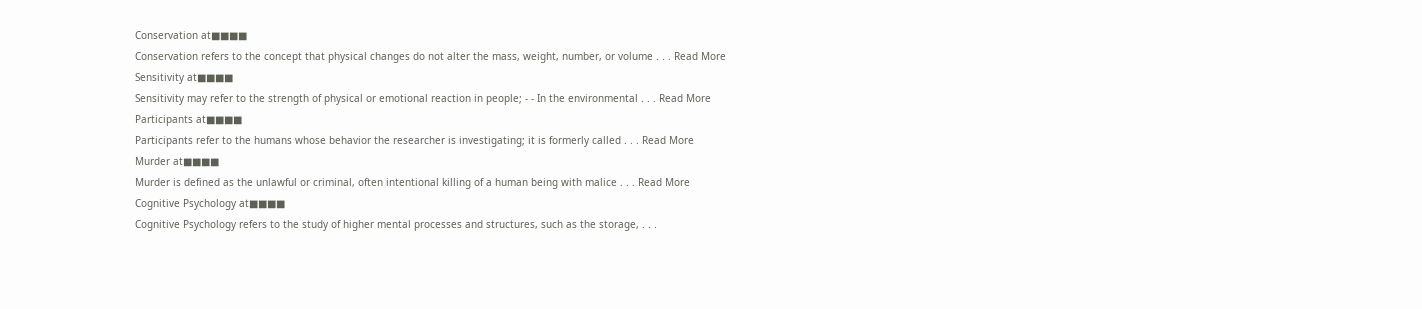Conservation at■■■■
Conservation refers to the concept that physical changes do not alter the mass, weight, number, or volume . . . Read More
Sensitivity at■■■■
Sensitivity may refer to the strength of physical or emotional reaction in people; - - In the environmental . . . Read More
Participants at■■■■
Participants refer to the humans whose behavior the researcher is investigating; it is formerly called . . . Read More
Murder at■■■■
Murder is defined as the unlawful or criminal, often intentional killing of a human being with malice . . . Read More
Cognitive Psychology at■■■■
Cognitive Psychology refers to the study of higher mental processes and structures, such as the storage, . . .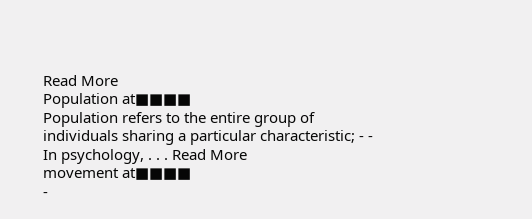Read More
Population at■■■■
Population refers to the entire group of individuals sharing a particular characteristic; - - In psychology, . . . Read More
movement at■■■■
-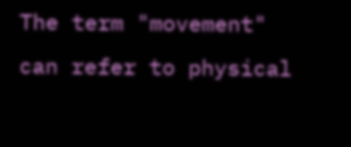The term "movement" can refer to physical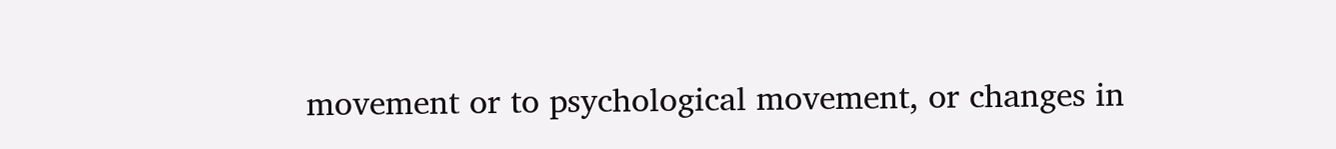movement or to psychological movement, or changes in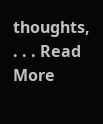thoughts, . . . Read More